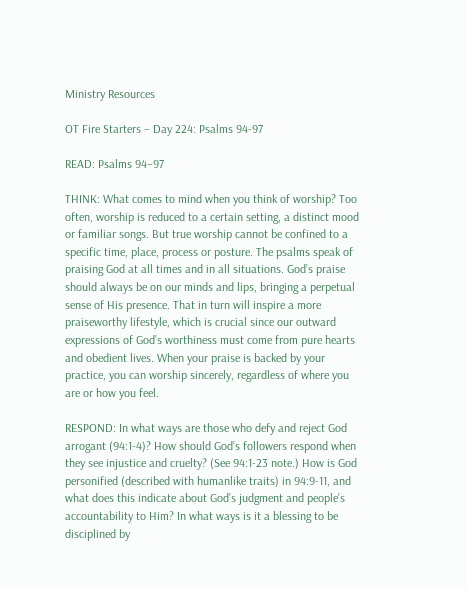Ministry Resources

OT Fire Starters – Day 224: Psalms 94-97

READ: Psalms 94–97

THINK: What comes to mind when you think of worship? Too often, worship is reduced to a certain setting, a distinct mood or familiar songs. But true worship cannot be confined to a specific time, place, process or posture. The psalms speak of praising God at all times and in all situations. God’s praise should always be on our minds and lips, bringing a perpetual sense of His presence. That in turn will inspire a more praiseworthy lifestyle, which is crucial since our outward expressions of God’s worthiness must come from pure hearts and obedient lives. When your praise is backed by your practice, you can worship sincerely, regardless of where you are or how you feel.

RESPOND: In what ways are those who defy and reject God arrogant (94:1-4)? How should God’s followers respond when they see injustice and cruelty? (See 94:1-23 note.) How is God personified (described with humanlike traits) in 94:9-11, and what does this indicate about God’s judgment and people’s accountability to Him? In what ways is it a blessing to be disciplined by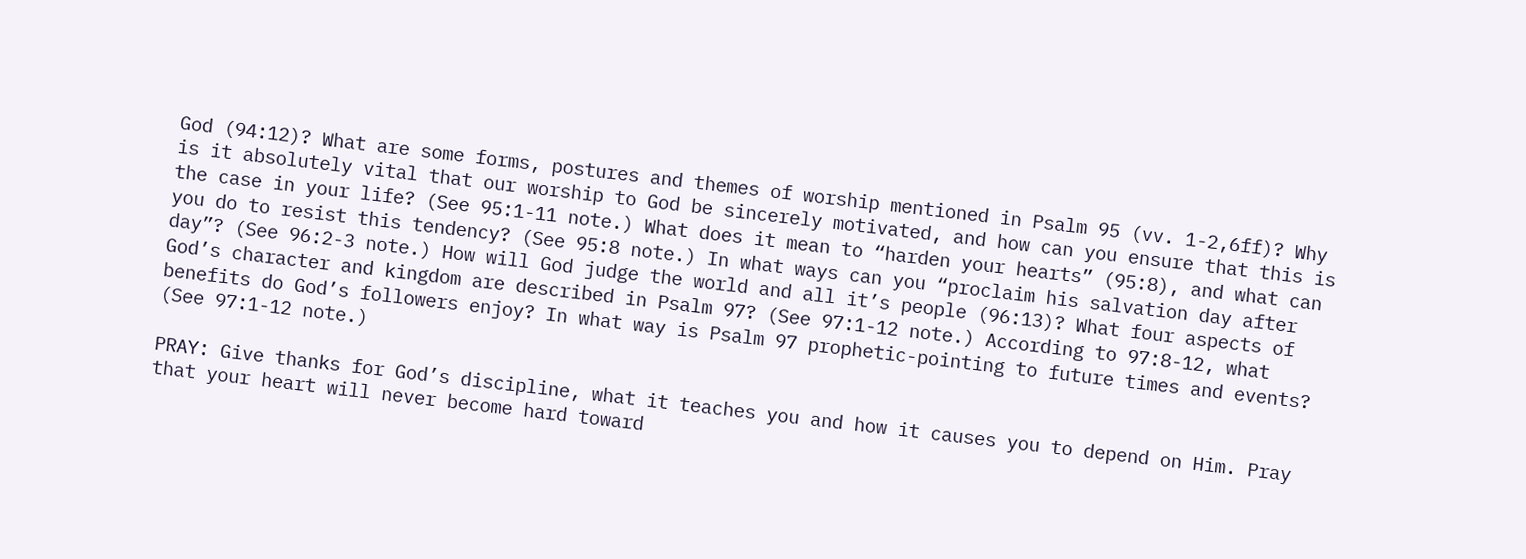God (94:12)? What are some forms, postures and themes of worship mentioned in Psalm 95 (vv. 1-2,6ff)? Why is it absolutely vital that our worship to God be sincerely motivated, and how can you ensure that this is the case in your life? (See 95:1-11 note.) What does it mean to “harden your hearts” (95:8), and what can you do to resist this tendency? (See 95:8 note.) In what ways can you “proclaim his salvation day after day”? (See 96:2-3 note.) How will God judge the world and all it’s people (96:13)? What four aspects of God’s character and kingdom are described in Psalm 97? (See 97:1-12 note.) According to 97:8-12, what benefits do God’s followers enjoy? In what way is Psalm 97 prophetic-pointing to future times and events? (See 97:1-12 note.)

PRAY: Give thanks for God’s discipline, what it teaches you and how it causes you to depend on Him. Pray that your heart will never become hard toward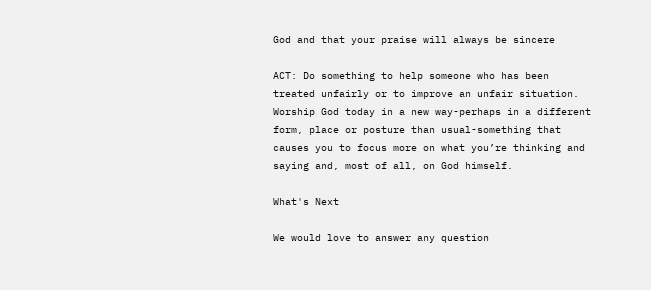God and that your praise will always be sincere

ACT: Do something to help someone who has been treated unfairly or to improve an unfair situation. Worship God today in a new way-perhaps in a different form, place or posture than usual-something that causes you to focus more on what you’re thinking and saying and, most of all, on God himself.

What's Next

We would love to answer any question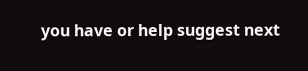you have or help suggest next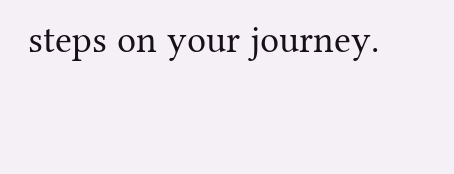steps on your journey.